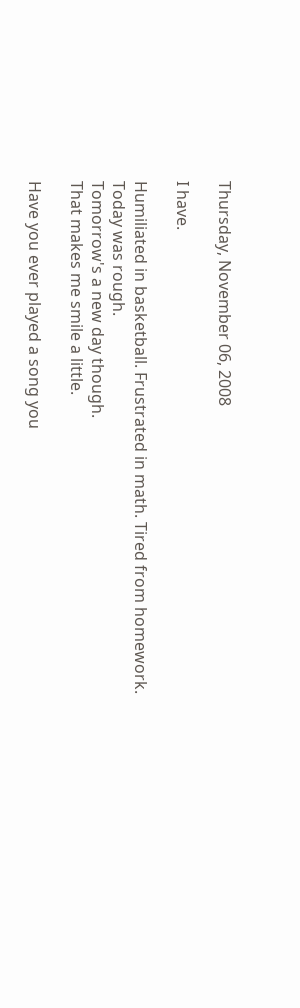Thursday, November 06, 2008

I have.

Humiliated in basketball. Frustrated in math. Tired from homework.
Today was rough.
Tomorrow's a new day though.
That makes me smile a little.

Have you ever played a song you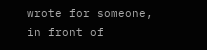wrote for someone, in front of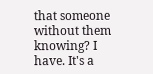that someone without them knowing? I have. It's a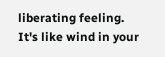liberating feeling.
It's like wind in your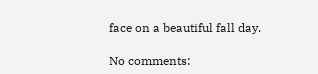face on a beautiful fall day.

No comments: